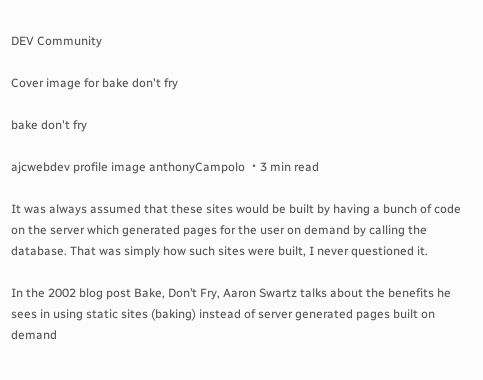DEV Community

Cover image for bake don't fry

bake don't fry

ajcwebdev profile image anthonyCampolo ・3 min read

It was always assumed that these sites would be built by having a bunch of code on the server which generated pages for the user on demand by calling the database. That was simply how such sites were built, I never questioned it.

In the 2002 blog post Bake, Don’t Fry, Aaron Swartz talks about the benefits he sees in using static sites (baking) instead of server generated pages built on demand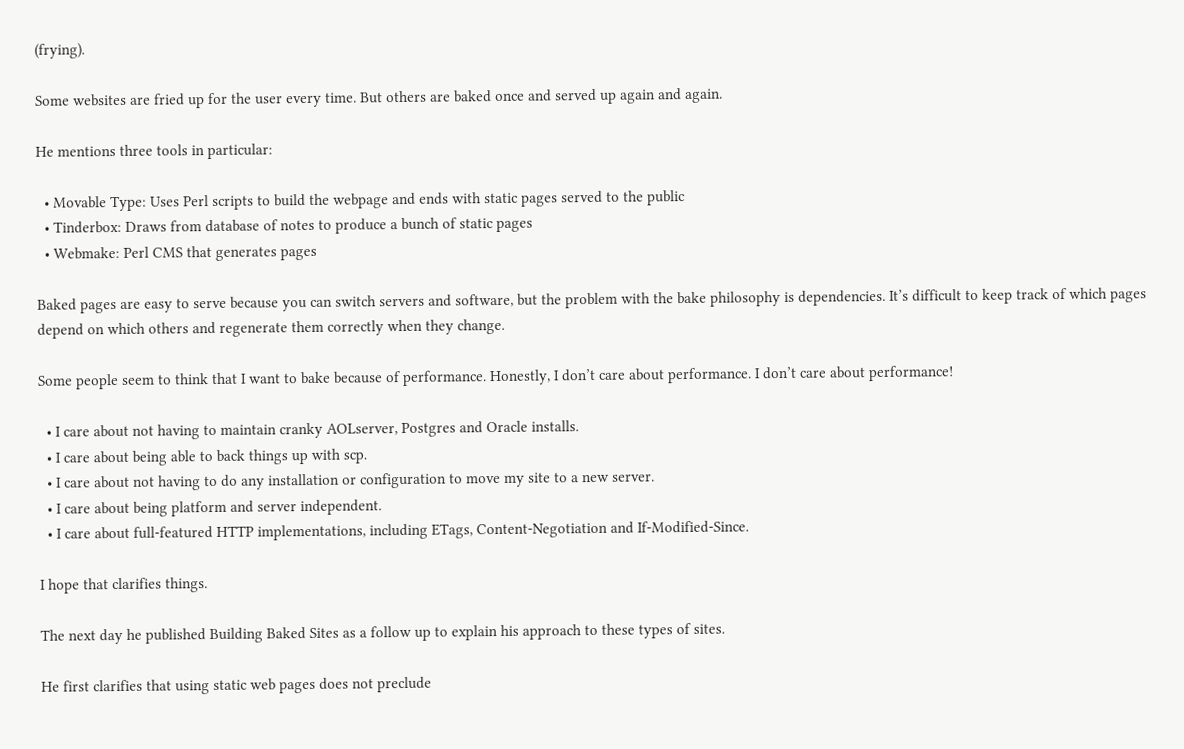(frying).

Some websites are fried up for the user every time. But others are baked once and served up again and again.

He mentions three tools in particular:

  • Movable Type: Uses Perl scripts to build the webpage and ends with static pages served to the public
  • Tinderbox: Draws from database of notes to produce a bunch of static pages
  • Webmake: Perl CMS that generates pages

Baked pages are easy to serve because you can switch servers and software, but the problem with the bake philosophy is dependencies. It’s difficult to keep track of which pages depend on which others and regenerate them correctly when they change.

Some people seem to think that I want to bake because of performance. Honestly, I don’t care about performance. I don’t care about performance!

  • I care about not having to maintain cranky AOLserver, Postgres and Oracle installs.
  • I care about being able to back things up with scp.
  • I care about not having to do any installation or configuration to move my site to a new server.
  • I care about being platform and server independent.
  • I care about full-featured HTTP implementations, including ETags, Content-Negotiation and If-Modified-Since.

I hope that clarifies things.

The next day he published Building Baked Sites as a follow up to explain his approach to these types of sites.

He first clarifies that using static web pages does not preclude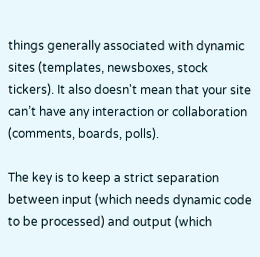things generally associated with dynamic sites (templates, newsboxes, stock tickers). It also doesn't mean that your site can’t have any interaction or collaboration (comments, boards, polls).

The key is to keep a strict separation between input (which needs dynamic code to be processed) and output (which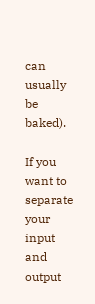can usually be baked).

If you want to separate your input and output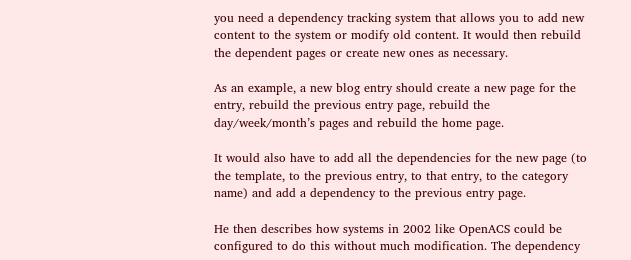you need a dependency tracking system that allows you to add new content to the system or modify old content. It would then rebuild the dependent pages or create new ones as necessary.

As an example, a new blog entry should create a new page for the entry, rebuild the previous entry page, rebuild the day/week/month’s pages and rebuild the home page.

It would also have to add all the dependencies for the new page (to the template, to the previous entry, to that entry, to the category name) and add a dependency to the previous entry page.

He then describes how systems in 2002 like OpenACS could be configured to do this without much modification. The dependency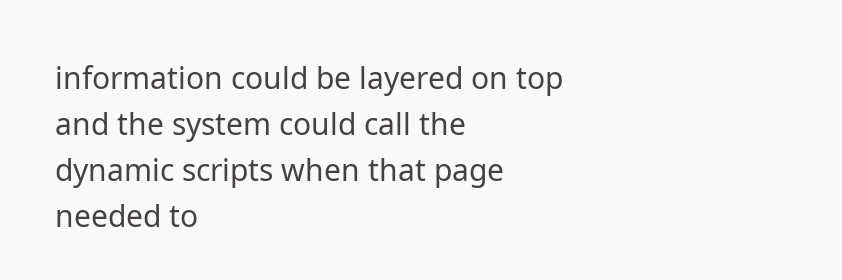information could be layered on top and the system could call the dynamic scripts when that page needed to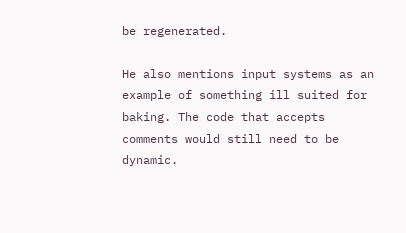be regenerated.

He also mentions input systems as an example of something ill suited for baking. The code that accepts comments would still need to be dynamic.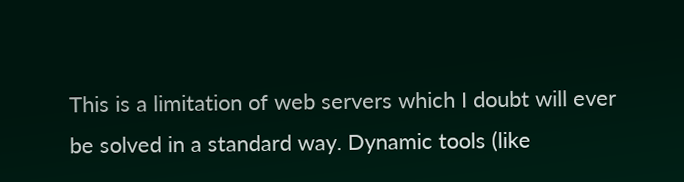This is a limitation of web servers which I doubt will ever be solved in a standard way. Dynamic tools (like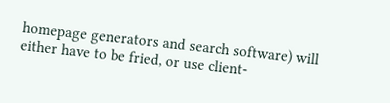homepage generators and search software) will either have to be fried, or use client-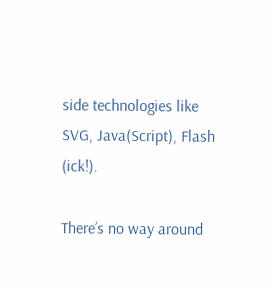side technologies like SVG, Java(Script), Flash (ick!).

There’s no way around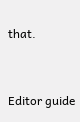that.


Editor guide